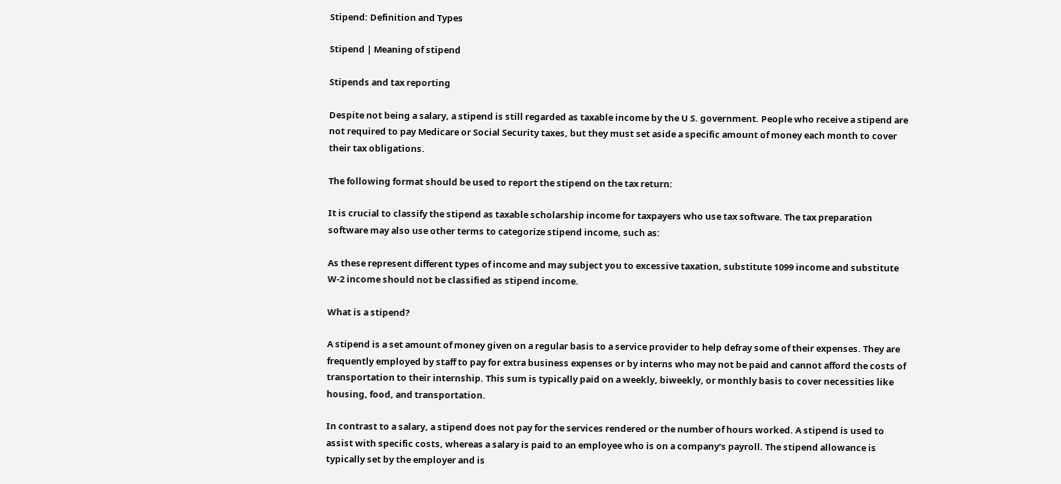Stipend: Definition and Types

Stipend | Meaning of stipend

Stipends and tax reporting

Despite not being a salary, a stipend is still regarded as taxable income by the U S. government. People who receive a stipend are not required to pay Medicare or Social Security taxes, but they must set aside a specific amount of money each month to cover their tax obligations.

The following format should be used to report the stipend on the tax return:

It is crucial to classify the stipend as taxable scholarship income for taxpayers who use tax software. The tax preparation software may also use other terms to categorize stipend income, such as:

As these represent different types of income and may subject you to excessive taxation, substitute 1099 income and substitute W-2 income should not be classified as stipend income.

What is a stipend?

A stipend is a set amount of money given on a regular basis to a service provider to help defray some of their expenses. They are frequently employed by staff to pay for extra business expenses or by interns who may not be paid and cannot afford the costs of transportation to their internship. This sum is typically paid on a weekly, biweekly, or monthly basis to cover necessities like housing, food, and transportation.

In contrast to a salary, a stipend does not pay for the services rendered or the number of hours worked. A stipend is used to assist with specific costs, whereas a salary is paid to an employee who is on a company’s payroll. The stipend allowance is typically set by the employer and is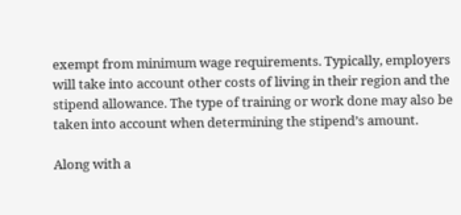exempt from minimum wage requirements. Typically, employers will take into account other costs of living in their region and the stipend allowance. The type of training or work done may also be taken into account when determining the stipend’s amount.

Along with a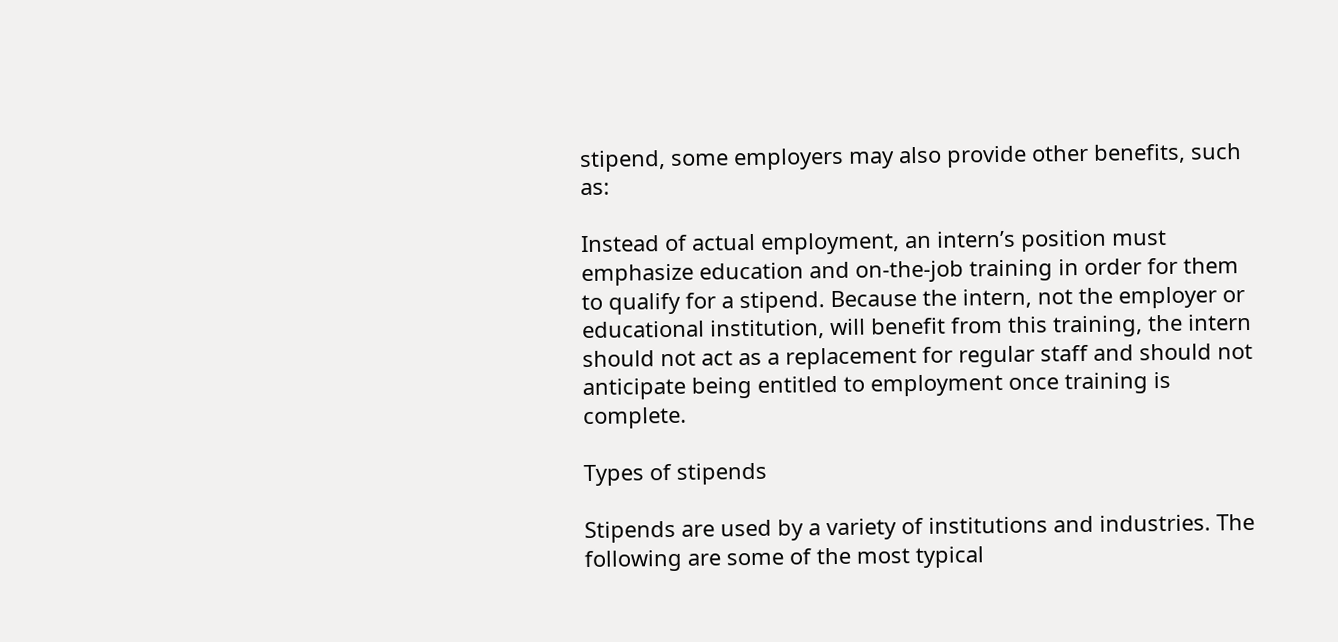stipend, some employers may also provide other benefits, such as:

Instead of actual employment, an intern’s position must emphasize education and on-the-job training in order for them to qualify for a stipend. Because the intern, not the employer or educational institution, will benefit from this training, the intern should not act as a replacement for regular staff and should not anticipate being entitled to employment once training is complete.

Types of stipends

Stipends are used by a variety of institutions and industries. The following are some of the most typical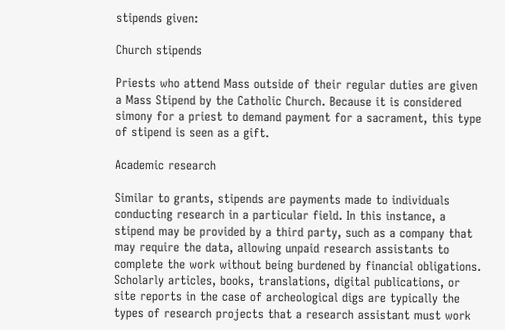stipends given:

Church stipends

Priests who attend Mass outside of their regular duties are given a Mass Stipend by the Catholic Church. Because it is considered simony for a priest to demand payment for a sacrament, this type of stipend is seen as a gift.

Academic research

Similar to grants, stipends are payments made to individuals conducting research in a particular field. In this instance, a stipend may be provided by a third party, such as a company that may require the data, allowing unpaid research assistants to complete the work without being burdened by financial obligations. Scholarly articles, books, translations, digital publications, or site reports in the case of archeological digs are typically the types of research projects that a research assistant must work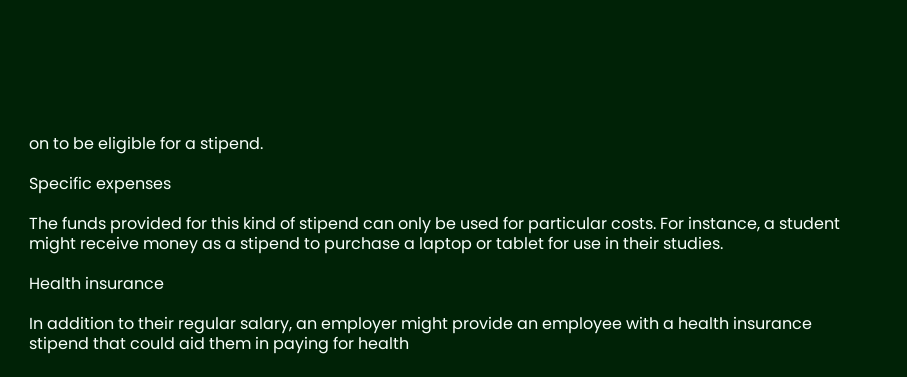on to be eligible for a stipend.

Specific expenses

The funds provided for this kind of stipend can only be used for particular costs. For instance, a student might receive money as a stipend to purchase a laptop or tablet for use in their studies.

Health insurance

In addition to their regular salary, an employer might provide an employee with a health insurance stipend that could aid them in paying for health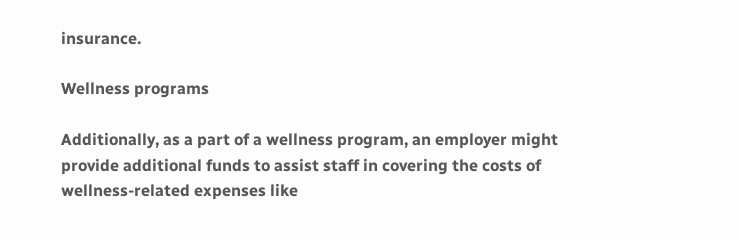insurance.

Wellness programs

Additionally, as a part of a wellness program, an employer might provide additional funds to assist staff in covering the costs of wellness-related expenses like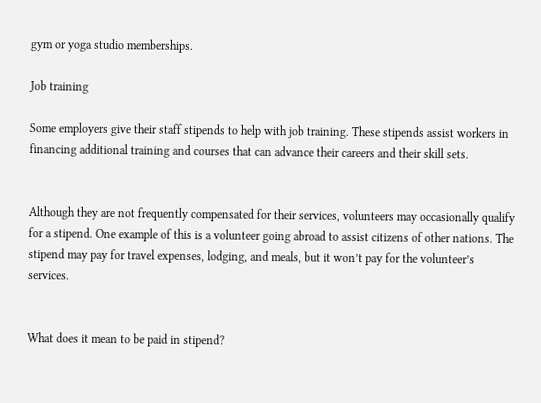gym or yoga studio memberships.

Job training

Some employers give their staff stipends to help with job training. These stipends assist workers in financing additional training and courses that can advance their careers and their skill sets.


Although they are not frequently compensated for their services, volunteers may occasionally qualify for a stipend. One example of this is a volunteer going abroad to assist citizens of other nations. The stipend may pay for travel expenses, lodging, and meals, but it won’t pay for the volunteer’s services.


What does it mean to be paid in stipend?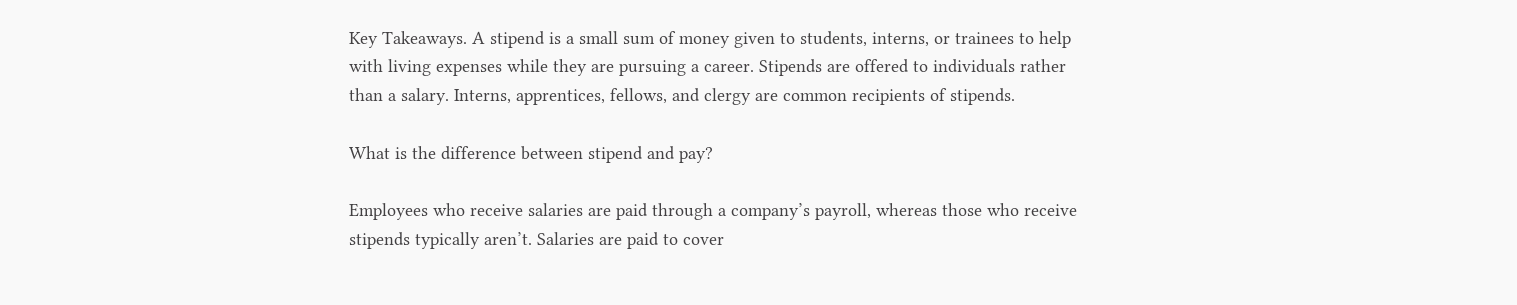Key Takeaways. A stipend is a small sum of money given to students, interns, or trainees to help with living expenses while they are pursuing a career. Stipends are offered to individuals rather than a salary. Interns, apprentices, fellows, and clergy are common recipients of stipends.

What is the difference between stipend and pay?

Employees who receive salaries are paid through a company’s payroll, whereas those who receive stipends typically aren’t. Salaries are paid to cover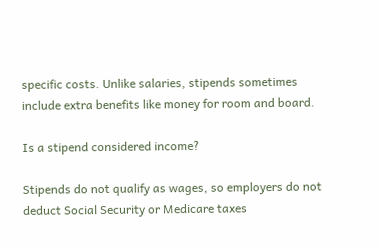specific costs. Unlike salaries, stipends sometimes include extra benefits like money for room and board.

Is a stipend considered income?

Stipends do not qualify as wages, so employers do not deduct Social Security or Medicare taxes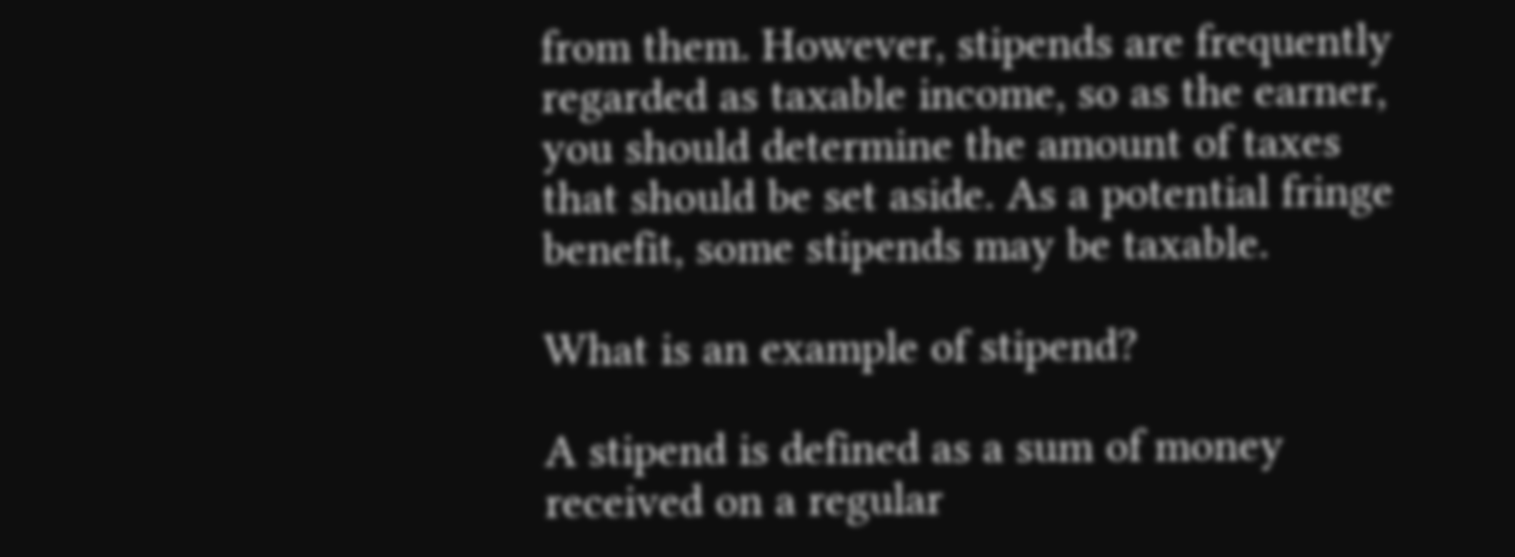from them. However, stipends are frequently regarded as taxable income, so as the earner, you should determine the amount of taxes that should be set aside. As a potential fringe benefit, some stipends may be taxable.

What is an example of stipend?

A stipend is defined as a sum of money received on a regular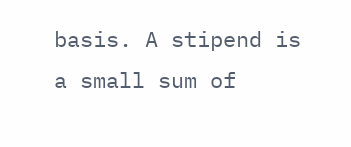basis. A stipend is a small sum of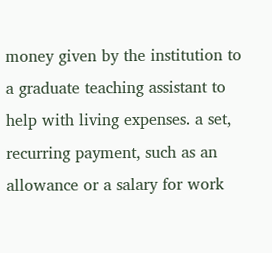money given by the institution to a graduate teaching assistant to help with living expenses. a set, recurring payment, such as an allowance or a salary for work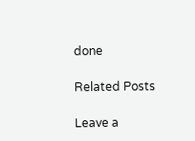done

Related Posts

Leave a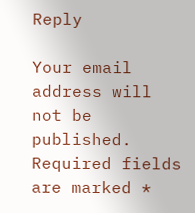Reply

Your email address will not be published. Required fields are marked *